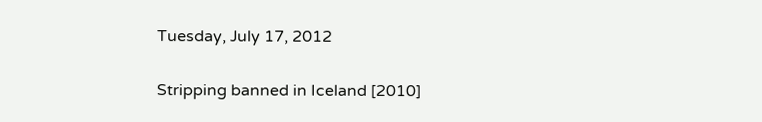Tuesday, July 17, 2012

Stripping banned in Iceland [2010]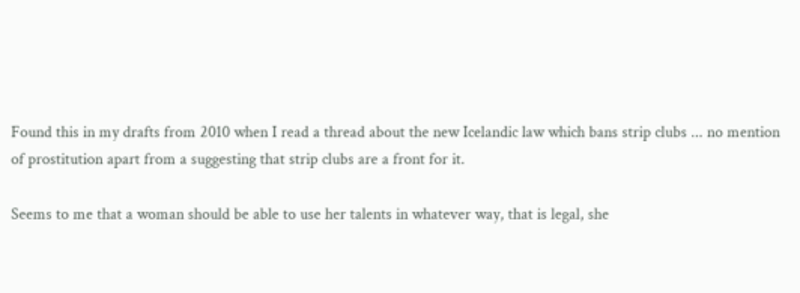Found this in my drafts from 2010 when I read a thread about the new Icelandic law which bans strip clubs ... no mention of prostitution apart from a suggesting that strip clubs are a front for it.

Seems to me that a woman should be able to use her talents in whatever way, that is legal, she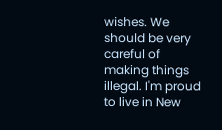wishes. We should be very careful of making things illegal. I'm proud to live in New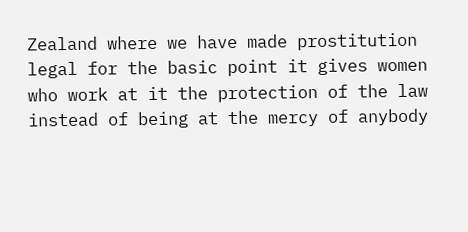Zealand where we have made prostitution legal for the basic point it gives women who work at it the protection of the law instead of being at the mercy of anybody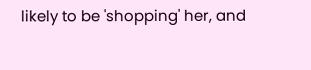likely to be 'shopping' her, and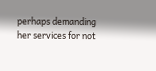perhaps demanding her services for not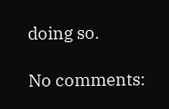doing so.

No comments: